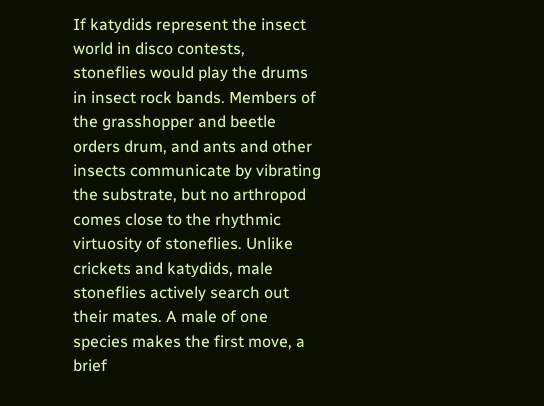If katydids represent the insect world in disco contests, stoneflies would play the drums in insect rock bands. Members of the grasshopper and beetle orders drum, and ants and other insects communicate by vibrating the substrate, but no arthropod comes close to the rhythmic virtuosity of stoneflies. Unlike crickets and katydids, male stoneflies actively search out their mates. A male of one species makes the first move, a brief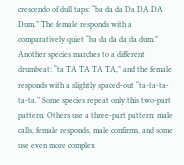crescendo of dull taps: “ba da da Da DA DA Dum.” The female responds with a comparatively quiet “ba da da da da dum.” Another species marches to a different drumbeat: “ta TA TA TA TA,” and the female responds with a slightly spaced-out “ta-ta-ta-ta-ta.” Some species repeat only this two-part pattern. Others use a three-part pattern: male calls, female responds, male confirms, and some use even more complex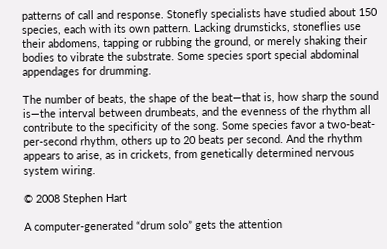patterns of call and response. Stonefly specialists have studied about 150 species, each with its own pattern. Lacking drumsticks, stoneflies use their abdomens, tapping or rubbing the ground, or merely shaking their bodies to vibrate the substrate. Some species sport special abdominal appendages for drumming.

The number of beats, the shape of the beat—that is, how sharp the sound is—the interval between drumbeats, and the evenness of the rhythm all contribute to the specificity of the song. Some species favor a two-beat-per-second rhythm, others up to 20 beats per second. And the rhythm appears to arise, as in crickets, from genetically determined nervous system wiring.

© 2008 Stephen Hart

A computer-generated “drum solo” gets the attention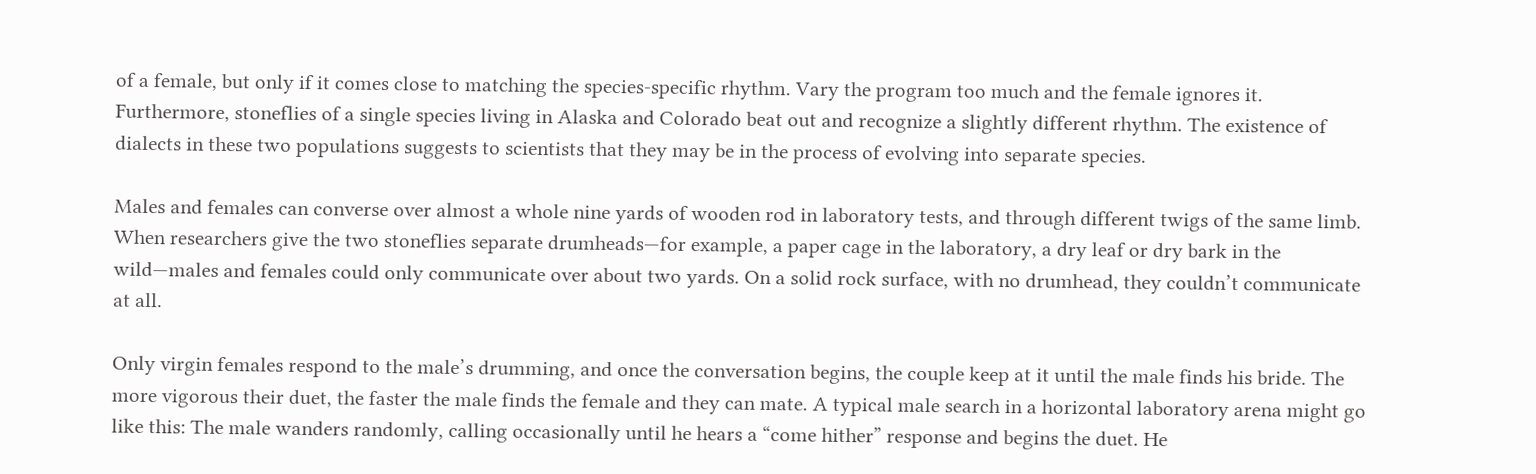of a female, but only if it comes close to matching the species-specific rhythm. Vary the program too much and the female ignores it. Furthermore, stoneflies of a single species living in Alaska and Colorado beat out and recognize a slightly different rhythm. The existence of dialects in these two populations suggests to scientists that they may be in the process of evolving into separate species.

Males and females can converse over almost a whole nine yards of wooden rod in laboratory tests, and through different twigs of the same limb. When researchers give the two stoneflies separate drumheads—for example, a paper cage in the laboratory, a dry leaf or dry bark in the wild—males and females could only communicate over about two yards. On a solid rock surface, with no drumhead, they couldn’t communicate at all.

Only virgin females respond to the male’s drumming, and once the conversation begins, the couple keep at it until the male finds his bride. The more vigorous their duet, the faster the male finds the female and they can mate. A typical male search in a horizontal laboratory arena might go like this: The male wanders randomly, calling occasionally until he hears a “come hither” response and begins the duet. He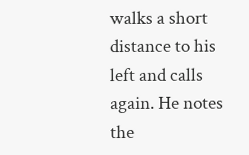walks a short distance to his left and calls again. He notes the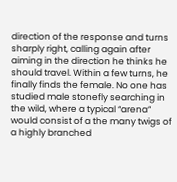direction of the response and turns sharply right, calling again after aiming in the direction he thinks he should travel. Within a few turns, he finally finds the female. No one has studied male stonefly searching in the wild, where a typical “arena” would consist of a the many twigs of a highly branched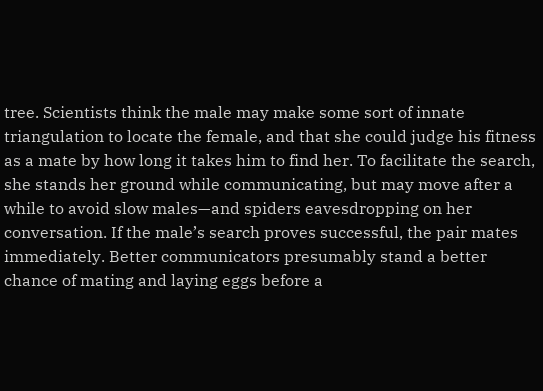tree. Scientists think the male may make some sort of innate triangulation to locate the female, and that she could judge his fitness as a mate by how long it takes him to find her. To facilitate the search, she stands her ground while communicating, but may move after a while to avoid slow males—and spiders eavesdropping on her conversation. If the male’s search proves successful, the pair mates immediately. Better communicators presumably stand a better chance of mating and laying eggs before a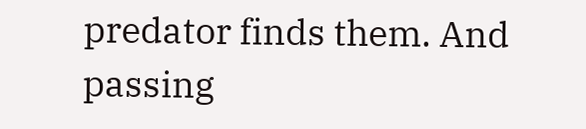predator finds them. And passing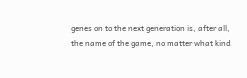genes on to the next generation is, after all, the name of the game, no matter what kind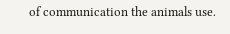of communication the animals use.